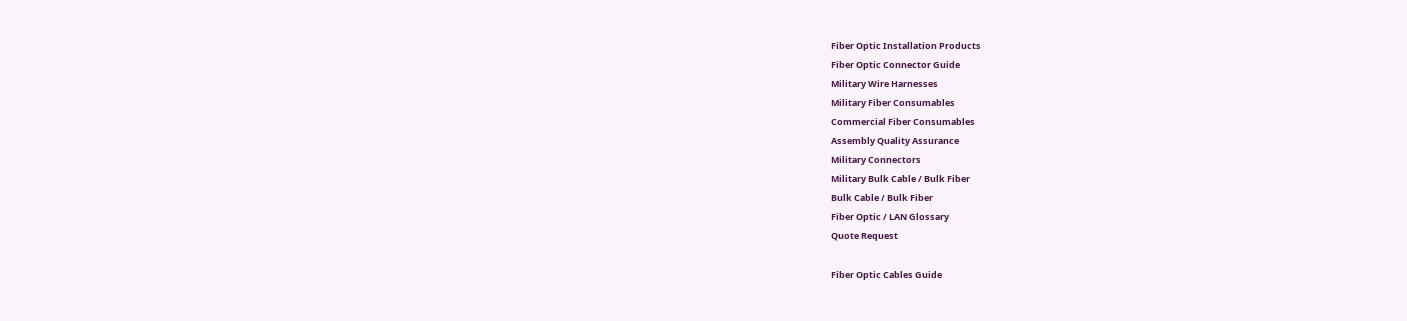Fiber Optic Installation Products
Fiber Optic Connector Guide
Military Wire Harnesses
Military Fiber Consumables
Commercial Fiber Consumables
Assembly Quality Assurance
Military Connectors
Military Bulk Cable / Bulk Fiber
Bulk Cable / Bulk Fiber
Fiber Optic / LAN Glossary
Quote Request

Fiber Optic Cables Guide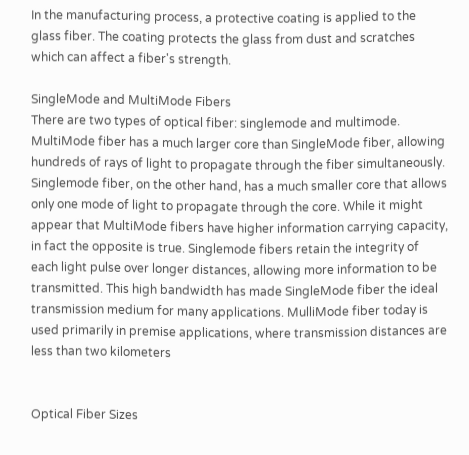In the manufacturing process, a protective coating is applied to the glass fiber. The coating protects the glass from dust and scratches which can affect a fiber's strength.

SingleMode and MultiMode Fibers
There are two types of optical fiber: singlemode and multimode. MultiMode fiber has a much larger core than SingleMode fiber, allowing hundreds of rays of light to propagate through the fiber simultaneously. Singlemode fiber, on the other hand, has a much smaller core that allows only one mode of light to propagate through the core. While it might appear that MultiMode fibers have higher information carrying capacity, in fact the opposite is true. Singlemode fibers retain the integrity of each light pulse over longer distances, allowing more information to be transmitted. This high bandwidth has made SingleMode fiber the ideal transmission medium for many applications. MulliMode fiber today is used primarily in premise applications, where transmission distances are less than two kilometers


Optical Fiber Sizes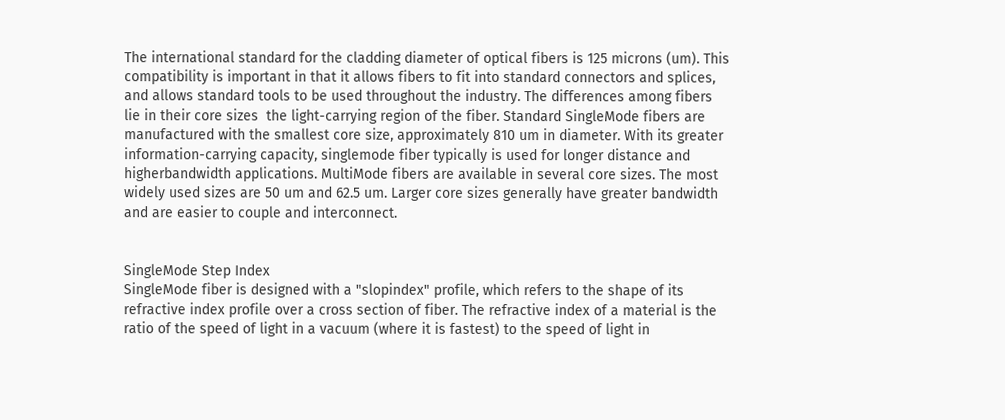The international standard for the cladding diameter of optical fibers is 125 microns (um). This compatibility is important in that it allows fibers to fit into standard connectors and splices, and allows standard tools to be used throughout the industry. The differences among fibers lie in their core sizes  the light-carrying region of the fiber. Standard SingleMode fibers are manufactured with the smallest core size, approximately 810 um in diameter. With its greater information-carrying capacity, singlemode fiber typically is used for longer distance and higherbandwidth applications. MultiMode fibers are available in several core sizes. The most widely used sizes are 50 um and 62.5 um. Larger core sizes generally have greater bandwidth and are easier to couple and interconnect.


SingleMode Step Index
SingleMode fiber is designed with a "slopindex" profile, which refers to the shape of its refractive index profile over a cross section of fiber. The refractive index of a material is the ratio of the speed of light in a vacuum (where it is fastest) to the speed of light in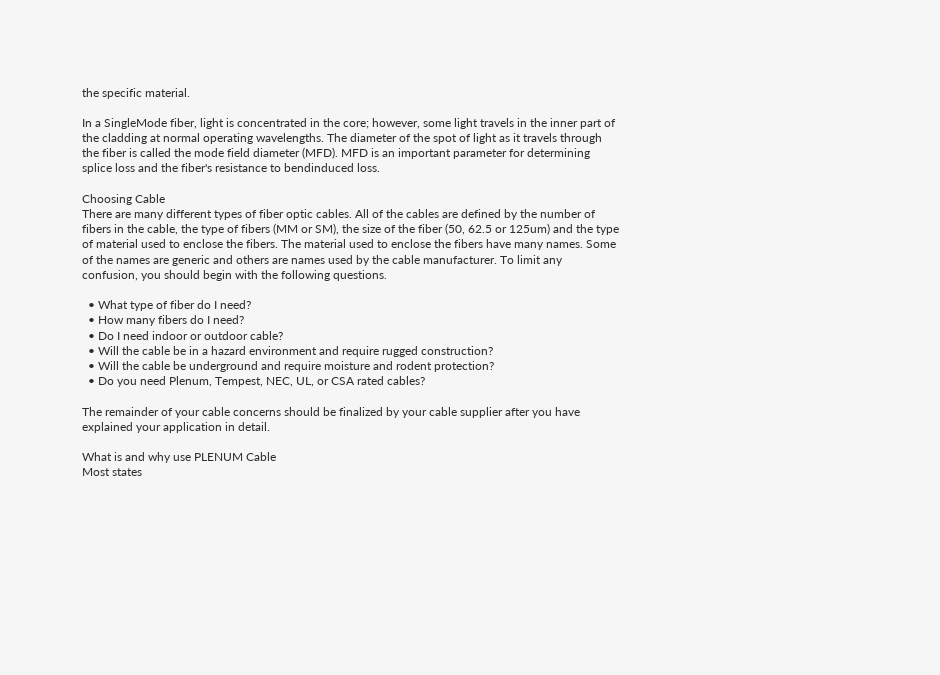the specific material.

In a SingleMode fiber, light is concentrated in the core; however, some light travels in the inner part of the cladding at normal operating wavelengths. The diameter of the spot of light as it travels through the fiber is called the mode field diameter (MFD). MFD is an important parameter for determining splice loss and the fiber's resistance to bendinduced loss.

Choosing Cable
There are many different types of fiber optic cables. All of the cables are defined by the number of fibers in the cable, the type of fibers (MM or SM), the size of the fiber (50, 62.5 or 125um) and the type of material used to enclose the fibers. The material used to enclose the fibers have many names. Some of the names are generic and others are names used by the cable manufacturer. To limit any confusion, you should begin with the following questions.

  • What type of fiber do I need?
  • How many fibers do I need?
  • Do I need indoor or outdoor cable?
  • Will the cable be in a hazard environment and require rugged construction?
  • Will the cable be underground and require moisture and rodent protection?
  • Do you need Plenum, Tempest, NEC, UL, or CSA rated cables?

The remainder of your cable concerns should be finalized by your cable supplier after you have explained your application in detail.

What is and why use PLENUM Cable
Most states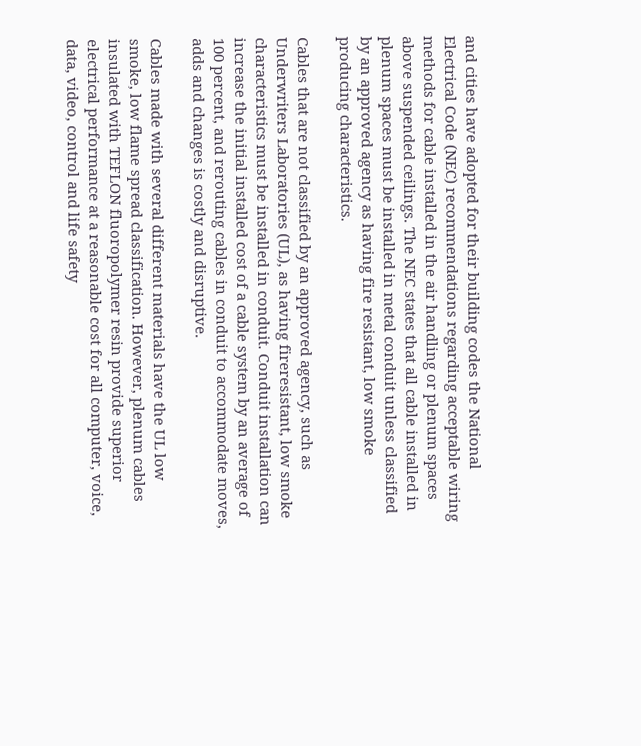and cities have adopted for their building codes the National Electrical Code (NEC) recommendations regarding acceptable wiring methods for cable installed in the air handling or plenum spaces above suspended ceilings. The NEC states that all cable installed in plenum spaces must be installed in metal conduit unless classified by an approved agency as having fire resistant, low smoke producing characteristics.

Cables that are not classified by an approved agency, such as Underwriters Laboratories (UL), as having fireresistant, low smoke characteristics must be installed in conduit. Conduit installation can increase the initial installed cost of a cable system by an average of 100 percent, and rerouting cables in conduit to accommodate moves, adds and changes is costly and disruptive.

Cables made with several different materials have the UL low smoke, low flame spread classification. However, plenum cables insulated with TEFLON fluoropolymer resin provide superior electrical performance at a reasonable cost for all computer, voice, data, video, control and life safety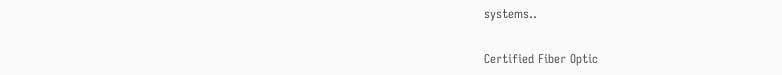systems..


Certified Fiber Optic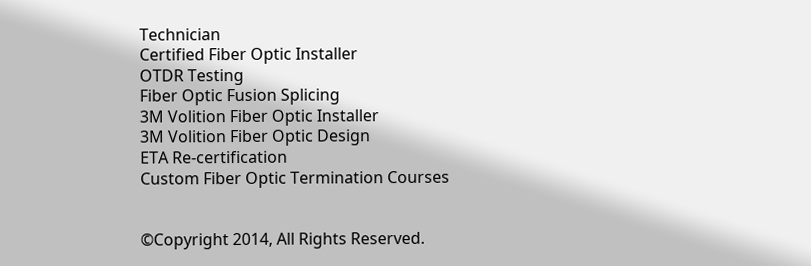Technician
Certified Fiber Optic Installer
OTDR Testing
Fiber Optic Fusion Splicing
3M Volition Fiber Optic Installer
3M Volition Fiber Optic Design
ETA Re-certification
Custom Fiber Optic Termination Courses


©Copyright 2014, All Rights Reserved.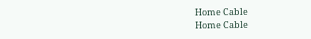Home Cable
Home Cable